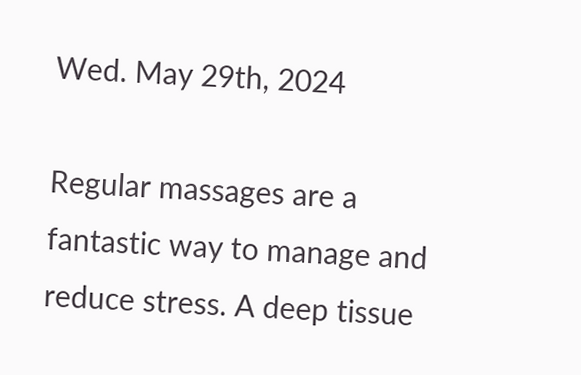Wed. May 29th, 2024

Regular massages are a fantastic way to manage and reduce stress. A deep tissue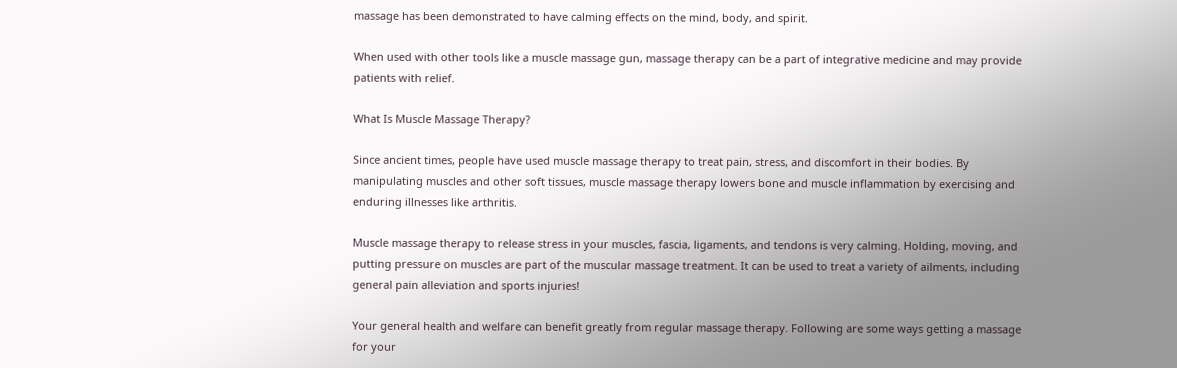massage has been demonstrated to have calming effects on the mind, body, and spirit.

When used with other tools like a muscle massage gun, massage therapy can be a part of integrative medicine and may provide patients with relief.

What Is Muscle Massage Therapy?

Since ancient times, people have used muscle massage therapy to treat pain, stress, and discomfort in their bodies. By manipulating muscles and other soft tissues, muscle massage therapy lowers bone and muscle inflammation by exercising and enduring illnesses like arthritis.

Muscle massage therapy to release stress in your muscles, fascia, ligaments, and tendons is very calming. Holding, moving, and putting pressure on muscles are part of the muscular massage treatment. It can be used to treat a variety of ailments, including general pain alleviation and sports injuries!

Your general health and welfare can benefit greatly from regular massage therapy. Following are some ways getting a massage for your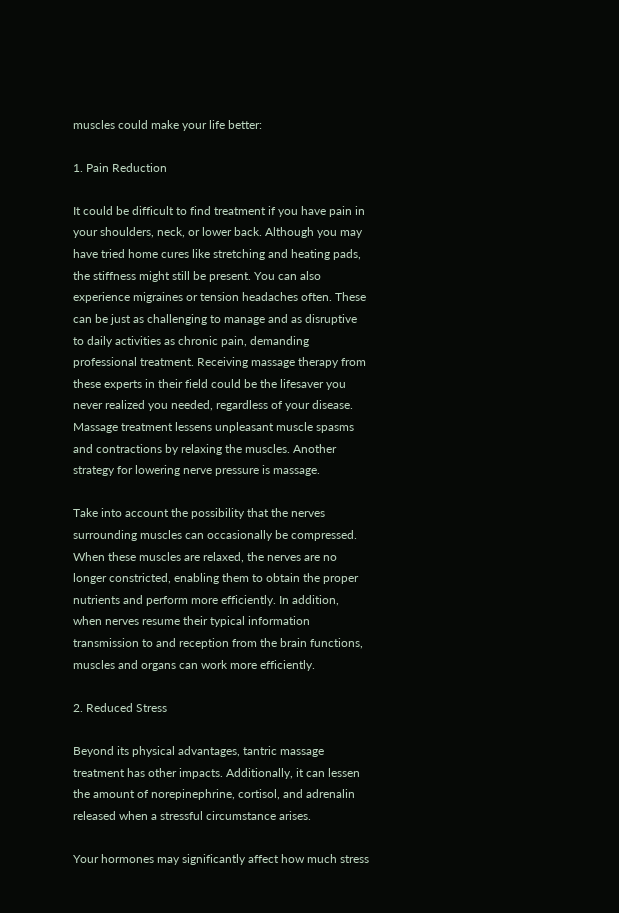muscles could make your life better:

1. Pain Reduction

It could be difficult to find treatment if you have pain in your shoulders, neck, or lower back. Although you may have tried home cures like stretching and heating pads, the stiffness might still be present. You can also experience migraines or tension headaches often. These can be just as challenging to manage and as disruptive to daily activities as chronic pain, demanding professional treatment. Receiving massage therapy from these experts in their field could be the lifesaver you never realized you needed, regardless of your disease. Massage treatment lessens unpleasant muscle spasms and contractions by relaxing the muscles. Another strategy for lowering nerve pressure is massage.

Take into account the possibility that the nerves surrounding muscles can occasionally be compressed. When these muscles are relaxed, the nerves are no longer constricted, enabling them to obtain the proper nutrients and perform more efficiently. In addition, when nerves resume their typical information transmission to and reception from the brain functions, muscles and organs can work more efficiently.

2. Reduced Stress

Beyond its physical advantages, tantric massage treatment has other impacts. Additionally, it can lessen the amount of norepinephrine, cortisol, and adrenalin released when a stressful circumstance arises.

Your hormones may significantly affect how much stress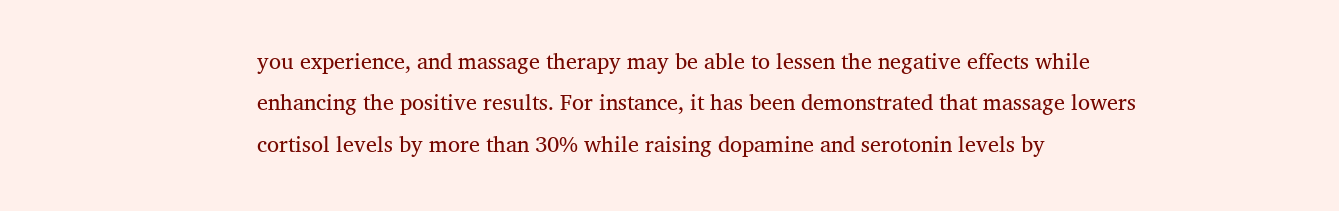you experience, and massage therapy may be able to lessen the negative effects while enhancing the positive results. For instance, it has been demonstrated that massage lowers cortisol levels by more than 30% while raising dopamine and serotonin levels by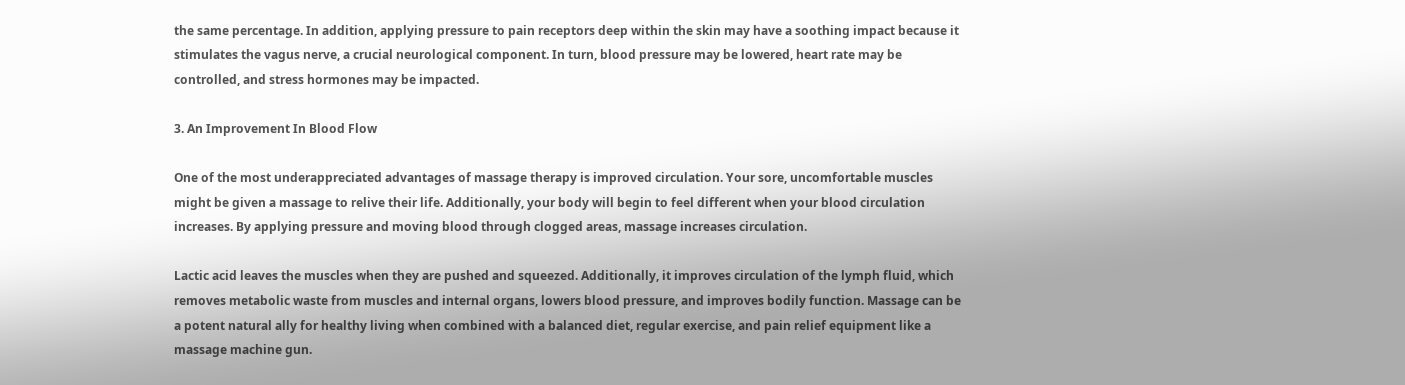the same percentage. In addition, applying pressure to pain receptors deep within the skin may have a soothing impact because it stimulates the vagus nerve, a crucial neurological component. In turn, blood pressure may be lowered, heart rate may be controlled, and stress hormones may be impacted.

3. An Improvement In Blood Flow

One of the most underappreciated advantages of massage therapy is improved circulation. Your sore, uncomfortable muscles might be given a massage to relive their life. Additionally, your body will begin to feel different when your blood circulation increases. By applying pressure and moving blood through clogged areas, massage increases circulation.

Lactic acid leaves the muscles when they are pushed and squeezed. Additionally, it improves circulation of the lymph fluid, which removes metabolic waste from muscles and internal organs, lowers blood pressure, and improves bodily function. Massage can be a potent natural ally for healthy living when combined with a balanced diet, regular exercise, and pain relief equipment like a massage machine gun.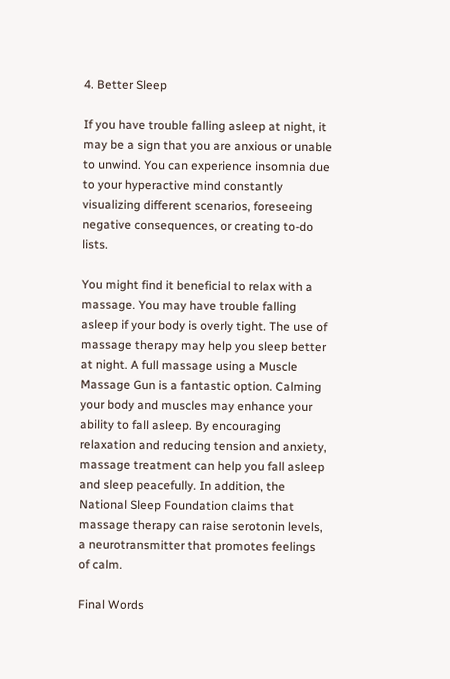4. Better Sleep

If you have trouble falling asleep at night, it may be a sign that you are anxious or unable to unwind. You can experience insomnia due to your hyperactive mind constantly visualizing different scenarios, foreseeing negative consequences, or creating to-do lists.

You might find it beneficial to relax with a massage. You may have trouble falling asleep if your body is overly tight. The use of massage therapy may help you sleep better at night. A full massage using a Muscle Massage Gun is a fantastic option. Calming your body and muscles may enhance your ability to fall asleep. By encouraging relaxation and reducing tension and anxiety, massage treatment can help you fall asleep and sleep peacefully. In addition, the National Sleep Foundation claims that massage therapy can raise serotonin levels, a neurotransmitter that promotes feelings of calm.

Final Words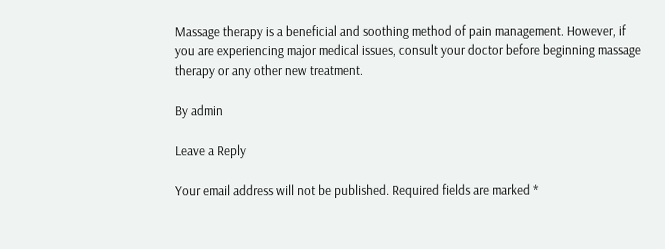Massage therapy is a beneficial and soothing method of pain management. However, if you are experiencing major medical issues, consult your doctor before beginning massage therapy or any other new treatment.

By admin

Leave a Reply

Your email address will not be published. Required fields are marked *